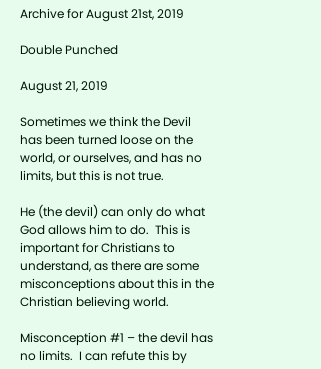Archive for August 21st, 2019

Double Punched

August 21, 2019

Sometimes we think the Devil has been turned loose on the world, or ourselves, and has no limits, but this is not true.

He (the devil) can only do what God allows him to do.  This is important for Christians to understand, as there are some misconceptions about this in the Christian believing world.

Misconception #1 – the devil has no limits.  I can refute this by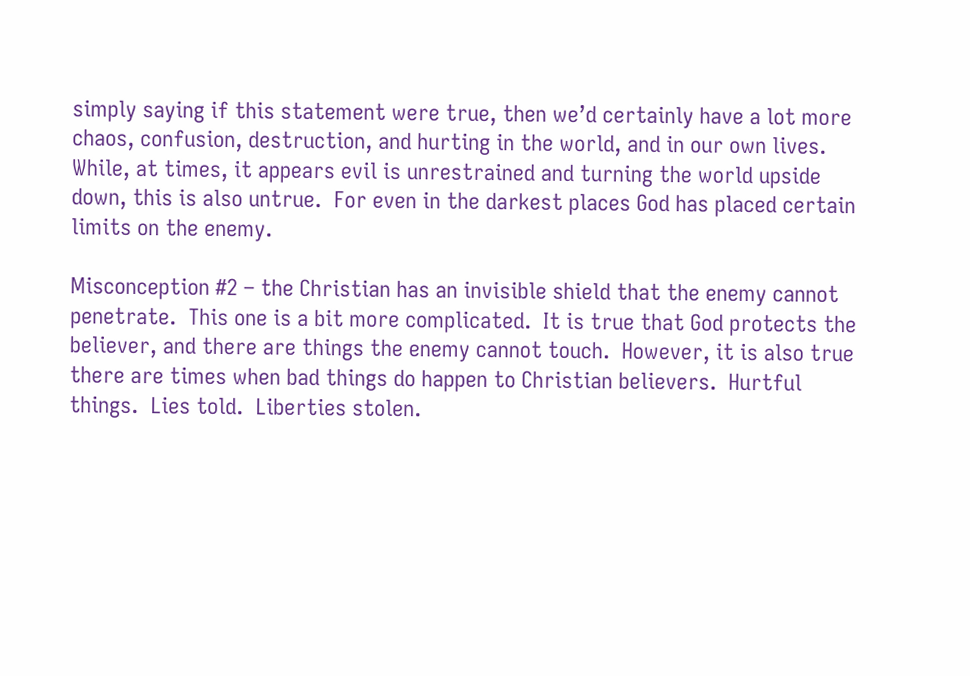simply saying if this statement were true, then we’d certainly have a lot more chaos, confusion, destruction, and hurting in the world, and in our own lives.  While, at times, it appears evil is unrestrained and turning the world upside down, this is also untrue.  For even in the darkest places God has placed certain limits on the enemy.

Misconception #2 – the Christian has an invisible shield that the enemy cannot penetrate.  This one is a bit more complicated.  It is true that God protects the believer, and there are things the enemy cannot touch.  However, it is also true there are times when bad things do happen to Christian believers.  Hurtful things.  Lies told.  Liberties stolen.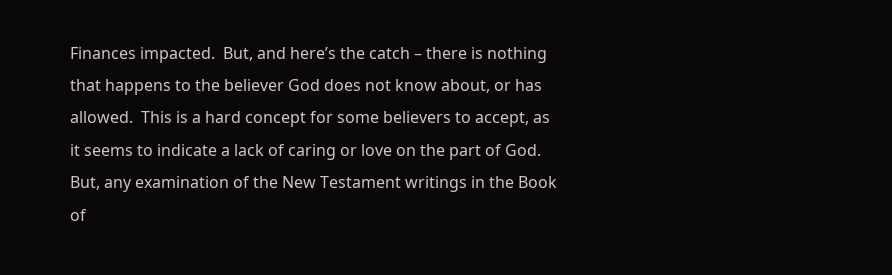Finances impacted.  But, and here’s the catch – there is nothing that happens to the believer God does not know about, or has allowed.  This is a hard concept for some believers to accept, as it seems to indicate a lack of caring or love on the part of God.  But, any examination of the New Testament writings in the Book of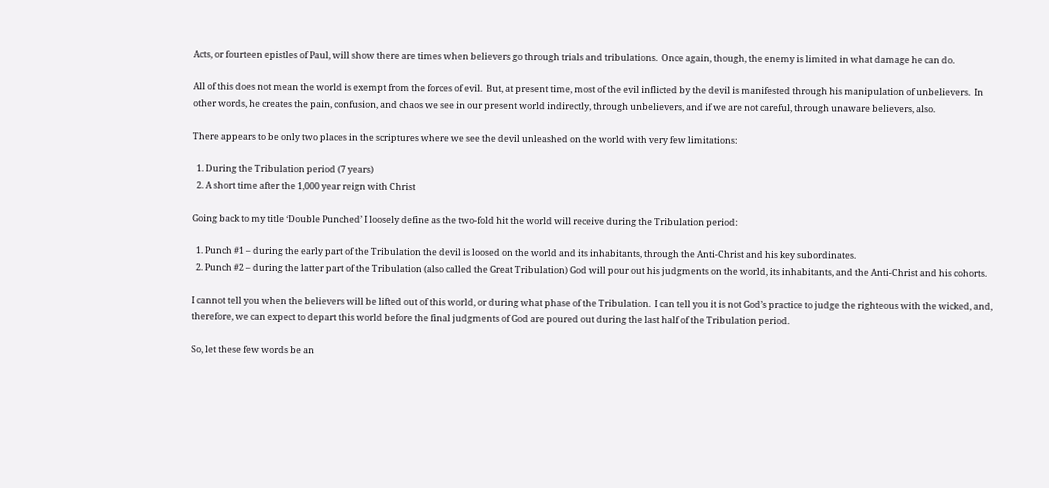Acts, or fourteen epistles of Paul, will show there are times when believers go through trials and tribulations.  Once again, though, the enemy is limited in what damage he can do.

All of this does not mean the world is exempt from the forces of evil.  But, at present time, most of the evil inflicted by the devil is manifested through his manipulation of unbelievers.  In other words, he creates the pain, confusion, and chaos we see in our present world indirectly, through unbelievers, and if we are not careful, through unaware believers, also.

There appears to be only two places in the scriptures where we see the devil unleashed on the world with very few limitations:

  1. During the Tribulation period (7 years)
  2. A short time after the 1,000 year reign with Christ

Going back to my title ‘Double Punched’ I loosely define as the two-fold hit the world will receive during the Tribulation period:

  1. Punch #1 – during the early part of the Tribulation the devil is loosed on the world and its inhabitants, through the Anti-Christ and his key subordinates.
  2. Punch #2 – during the latter part of the Tribulation (also called the Great Tribulation) God will pour out his judgments on the world, its inhabitants, and the Anti-Christ and his cohorts.

I cannot tell you when the believers will be lifted out of this world, or during what phase of the Tribulation.  I can tell you it is not God’s practice to judge the righteous with the wicked, and, therefore, we can expect to depart this world before the final judgments of God are poured out during the last half of the Tribulation period.

So, let these few words be an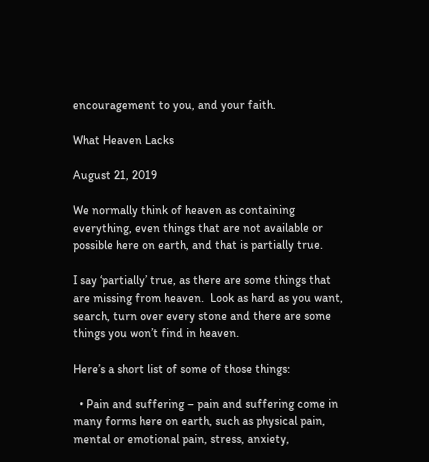encouragement to you, and your faith.

What Heaven Lacks

August 21, 2019

We normally think of heaven as containing everything, even things that are not available or possible here on earth, and that is partially true.

I say ‘partially’ true, as there are some things that are missing from heaven.  Look as hard as you want, search, turn over every stone and there are some things you won’t find in heaven.

Here’s a short list of some of those things:

  • Pain and suffering – pain and suffering come in many forms here on earth, such as physical pain, mental or emotional pain, stress, anxiety,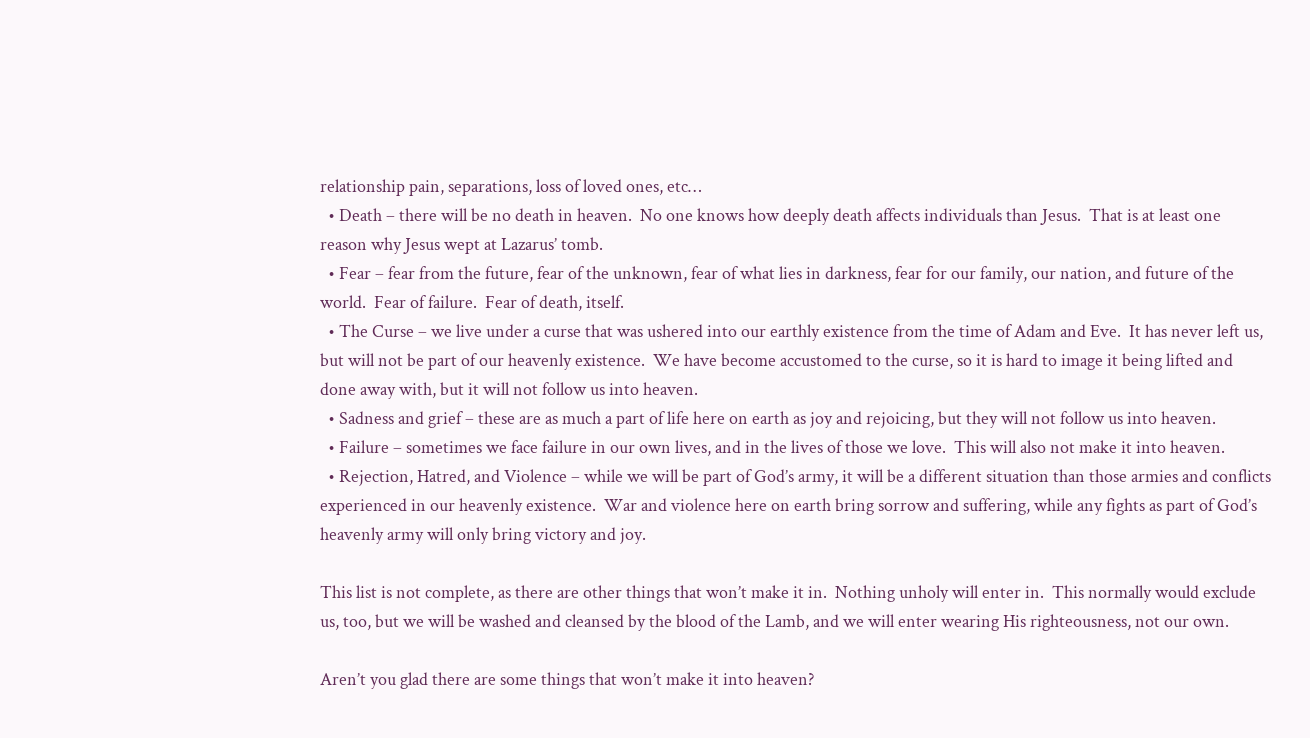relationship pain, separations, loss of loved ones, etc…
  • Death – there will be no death in heaven.  No one knows how deeply death affects individuals than Jesus.  That is at least one reason why Jesus wept at Lazarus’ tomb.
  • Fear – fear from the future, fear of the unknown, fear of what lies in darkness, fear for our family, our nation, and future of the world.  Fear of failure.  Fear of death, itself.
  • The Curse – we live under a curse that was ushered into our earthly existence from the time of Adam and Eve.  It has never left us, but will not be part of our heavenly existence.  We have become accustomed to the curse, so it is hard to image it being lifted and done away with, but it will not follow us into heaven.
  • Sadness and grief – these are as much a part of life here on earth as joy and rejoicing, but they will not follow us into heaven.
  • Failure – sometimes we face failure in our own lives, and in the lives of those we love.  This will also not make it into heaven.
  • Rejection, Hatred, and Violence – while we will be part of God’s army, it will be a different situation than those armies and conflicts experienced in our heavenly existence.  War and violence here on earth bring sorrow and suffering, while any fights as part of God’s heavenly army will only bring victory and joy.

This list is not complete, as there are other things that won’t make it in.  Nothing unholy will enter in.  This normally would exclude us, too, but we will be washed and cleansed by the blood of the Lamb, and we will enter wearing His righteousness, not our own.

Aren’t you glad there are some things that won’t make it into heaven?